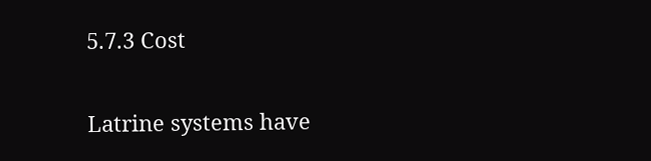5.7.3 Cost

Latrine systems have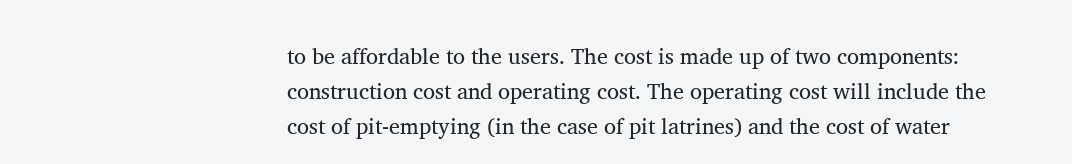to be affordable to the users. The cost is made up of two components: construction cost and operating cost. The operating cost will include the cost of pit-emptying (in the case of pit latrines) and the cost of water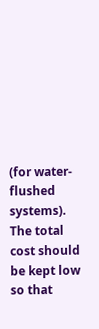(for water-flushed systems). The total cost should be kept low so that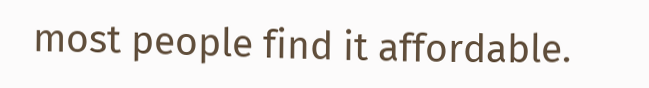most people find it affordable.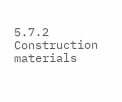5.7.2 Construction materials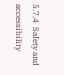5.7.4  Safety and accessibility